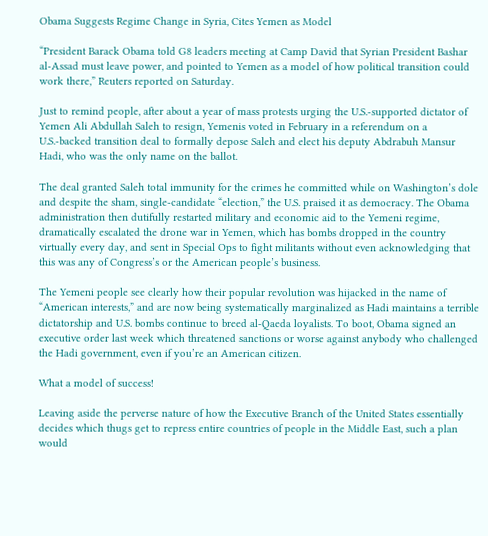Obama Suggests Regime Change in Syria, Cites Yemen as Model

“President Barack Obama told G8 leaders meeting at Camp David that Syrian President Bashar al-Assad must leave power, and pointed to Yemen as a model of how political transition could work there,” Reuters reported on Saturday.

Just to remind people, after about a year of mass protests urging the U.S.-supported dictator of Yemen Ali Abdullah Saleh to resign, Yemenis voted in February in a referendum on a U.S.-backed transition deal to formally depose Saleh and elect his deputy Abdrabuh Mansur Hadi, who was the only name on the ballot.

The deal granted Saleh total immunity for the crimes he committed while on Washington’s dole and despite the sham, single-candidate “election,” the U.S. praised it as democracy. The Obama administration then dutifully restarted military and economic aid to the Yemeni regime, dramatically escalated the drone war in Yemen, which has bombs dropped in the country virtually every day, and sent in Special Ops to fight militants without even acknowledging that this was any of Congress’s or the American people’s business.

The Yemeni people see clearly how their popular revolution was hijacked in the name of “American interests,” and are now being systematically marginalized as Hadi maintains a terrible dictatorship and U.S. bombs continue to breed al-Qaeda loyalists. To boot, Obama signed an executive order last week which threatened sanctions or worse against anybody who challenged the Hadi government, even if you’re an American citizen.

What a model of success!

Leaving aside the perverse nature of how the Executive Branch of the United States essentially decides which thugs get to repress entire countries of people in the Middle East, such a plan would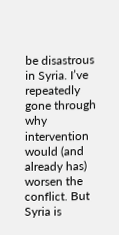be disastrous in Syria. I’ve repeatedly gone through why intervention would (and already has) worsen the conflict. But Syria is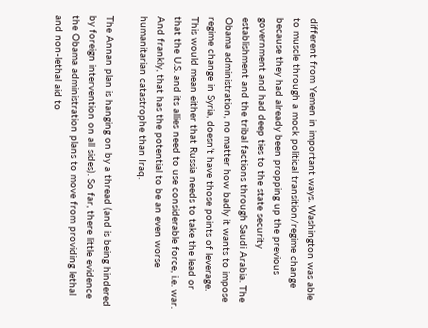different from Yemen in important ways. Washington was able to muscle through a mock political transition/regime change because they had already been propping up the previous government and had deep ties to the state security establishment and the tribal factions through Saudi Arabia. The Obama administration, no matter how badly it wants to impose regime change in Syria, doesn’t have those points of leverage. This would mean either that Russia needs to take the lead or that the U.S. and its allies need to use considerable force, i.e. war. And frankly, that has the potential to be an even worse humanitarian catastrophe than Iraq.

The Annan plan is hanging on by a thread (and is being hindered by foreign intervention on all sides). So far, there little evidence the Obama administration plans to move from providing lethal and non-lethal aid to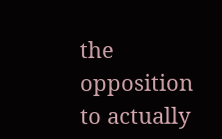the opposition to actually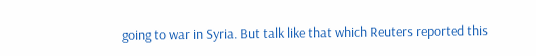going to war in Syria. But talk like that which Reuters reported this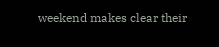weekend makes clear their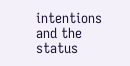intentions and the status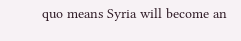quo means Syria will become an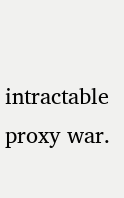intractable proxy war.